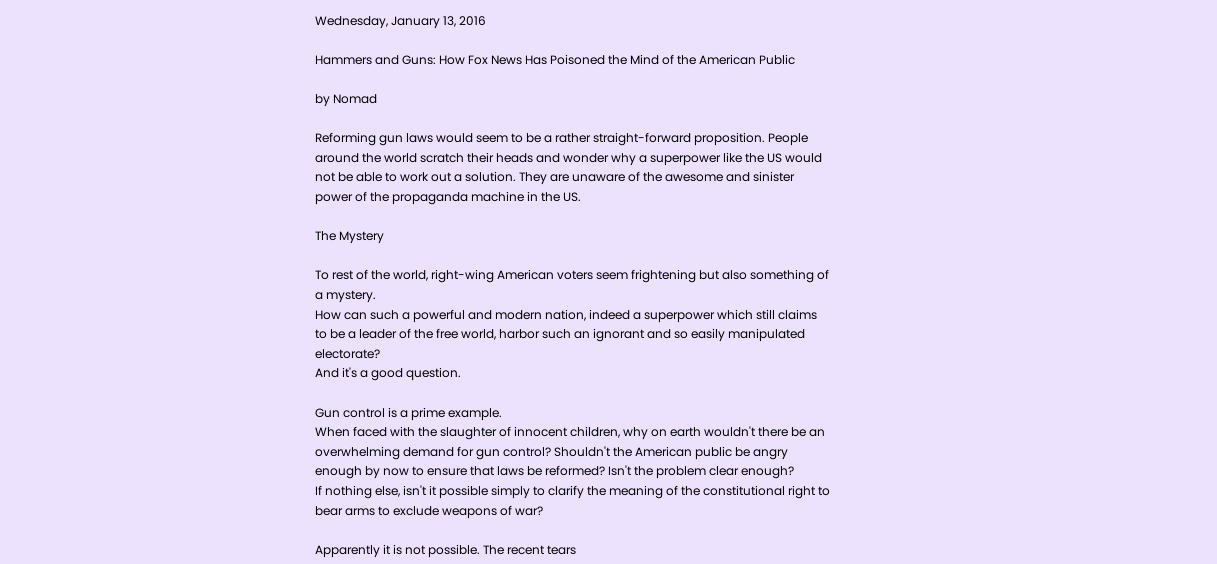Wednesday, January 13, 2016

Hammers and Guns: How Fox News Has Poisoned the Mind of the American Public

by Nomad

Reforming gun laws would seem to be a rather straight-forward proposition. People around the world scratch their heads and wonder why a superpower like the US would not be able to work out a solution. They are unaware of the awesome and sinister power of the propaganda machine in the US.

The Mystery

To rest of the world, right-wing American voters seem frightening but also something of a mystery.
How can such a powerful and modern nation, indeed a superpower which still claims to be a leader of the free world, harbor such an ignorant and so easily manipulated electorate?
And it's a good question.

Gun control is a prime example.
When faced with the slaughter of innocent children, why on earth wouldn't there be an overwhelming demand for gun control? Shouldn't the American public be angry enough by now to ensure that laws be reformed? Isn't the problem clear enough?
If nothing else, isn't it possible simply to clarify the meaning of the constitutional right to bear arms to exclude weapons of war?

Apparently it is not possible. The recent tears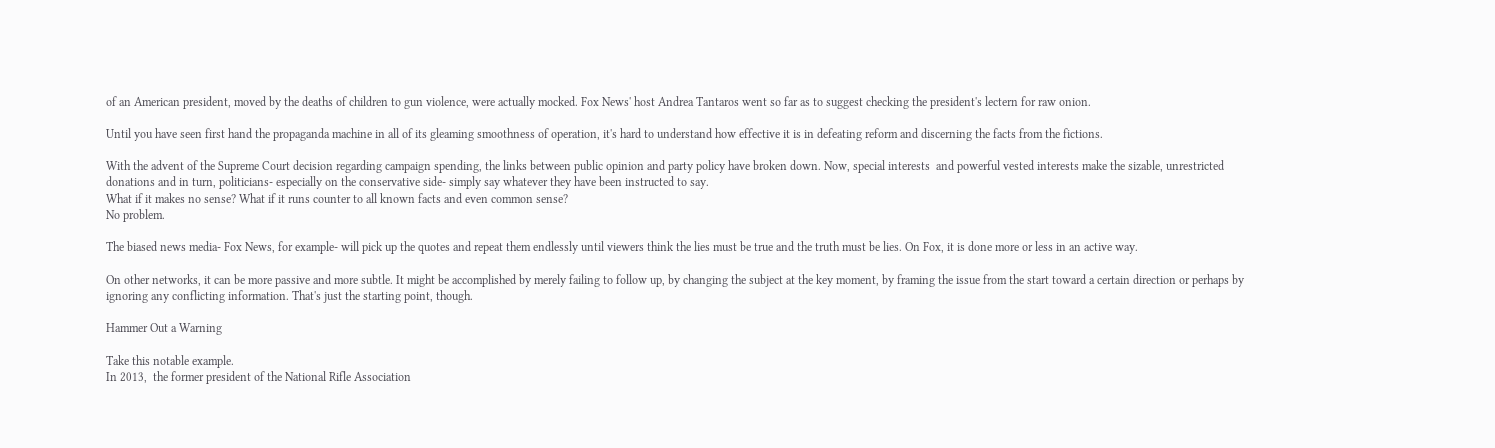of an American president, moved by the deaths of children to gun violence, were actually mocked. Fox News' host Andrea Tantaros went so far as to suggest checking the president's lectern for raw onion.

Until you have seen first hand the propaganda machine in all of its gleaming smoothness of operation, it's hard to understand how effective it is in defeating reform and discerning the facts from the fictions.

With the advent of the Supreme Court decision regarding campaign spending, the links between public opinion and party policy have broken down. Now, special interests  and powerful vested interests make the sizable, unrestricted donations and in turn, politicians- especially on the conservative side- simply say whatever they have been instructed to say.
What if it makes no sense? What if it runs counter to all known facts and even common sense?
No problem.

The biased news media- Fox News, for example- will pick up the quotes and repeat them endlessly until viewers think the lies must be true and the truth must be lies. On Fox, it is done more or less in an active way.

On other networks, it can be more passive and more subtle. It might be accomplished by merely failing to follow up, by changing the subject at the key moment, by framing the issue from the start toward a certain direction or perhaps by ignoring any conflicting information. That's just the starting point, though.

Hammer Out a Warning

Take this notable example.
In 2013,  the former president of the National Rifle Association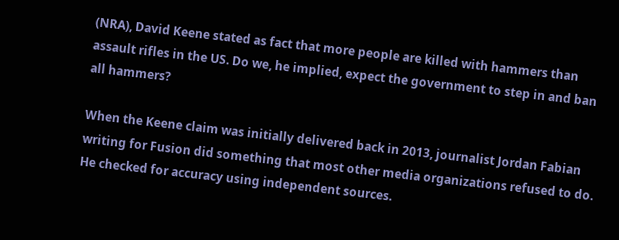(NRA), David Keene stated as fact that more people are killed with hammers than assault rifles in the US. Do we, he implied, expect the government to step in and ban all hammers?

When the Keene claim was initially delivered back in 2013, journalist Jordan Fabian writing for Fusion did something that most other media organizations refused to do. He checked for accuracy using independent sources.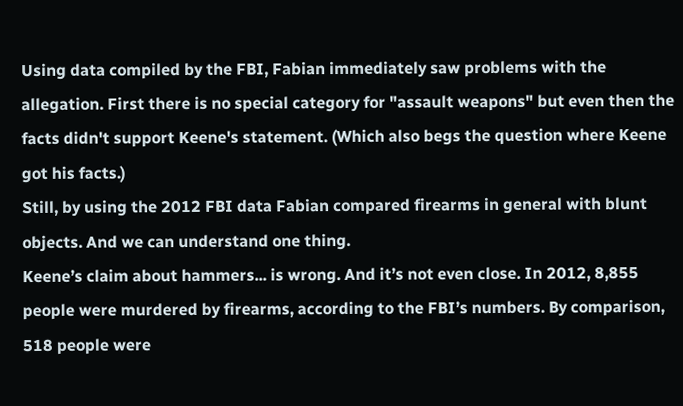Using data compiled by the FBI, Fabian immediately saw problems with the allegation. First there is no special category for "assault weapons" but even then the facts didn't support Keene's statement. (Which also begs the question where Keene got his facts.)
Still, by using the 2012 FBI data Fabian compared firearms in general with blunt objects. And we can understand one thing.
Keene’s claim about hammers... is wrong. And it’s not even close. In 2012, 8,855 people were murdered by firearms, according to the FBI’s numbers. By comparison, 518 people were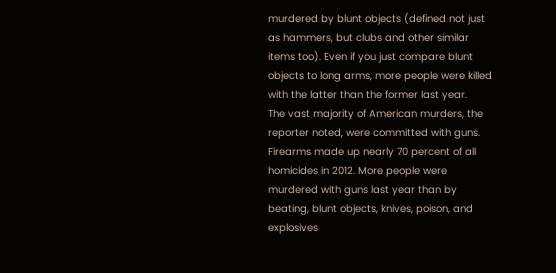murdered by blunt objects (defined not just as hammers, but clubs and other similar items too). Even if you just compare blunt objects to long arms, more people were killed with the latter than the former last year.
The vast majority of American murders, the reporter noted, were committed with guns.
Firearms made up nearly 70 percent of all homicides in 2012. More people were murdered with guns last year than by beating, blunt objects, knives, poison, and explosives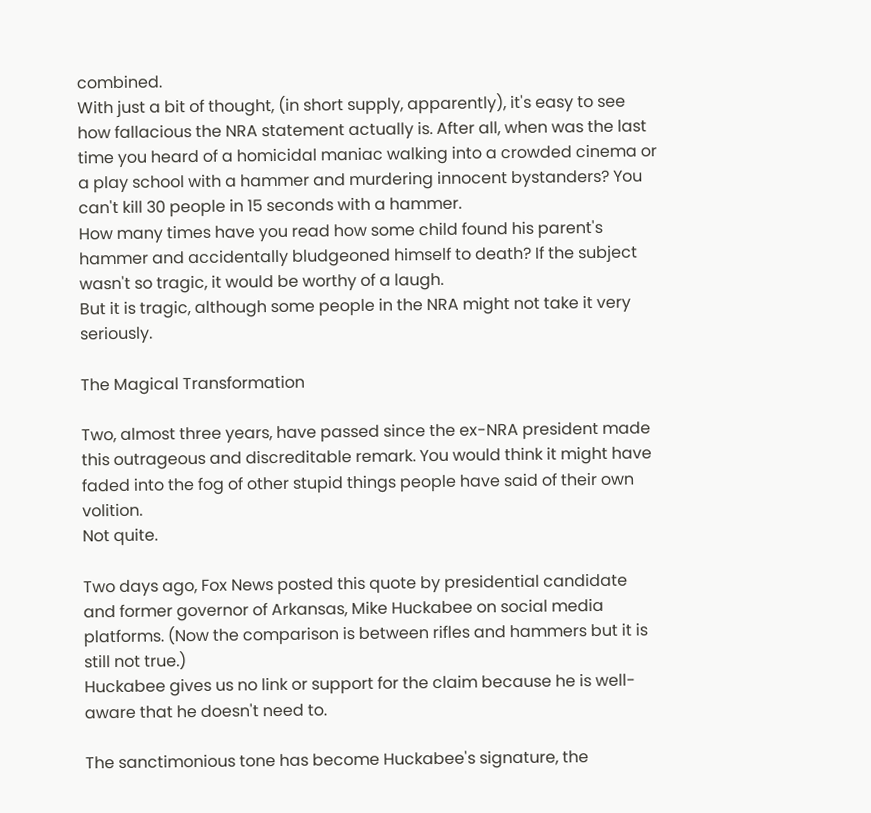combined.
With just a bit of thought, (in short supply, apparently), it's easy to see how fallacious the NRA statement actually is. After all, when was the last time you heard of a homicidal maniac walking into a crowded cinema or a play school with a hammer and murdering innocent bystanders? You can't kill 30 people in 15 seconds with a hammer.
How many times have you read how some child found his parent's hammer and accidentally bludgeoned himself to death? If the subject wasn't so tragic, it would be worthy of a laugh.
But it is tragic, although some people in the NRA might not take it very seriously.

The Magical Transformation

Two, almost three years, have passed since the ex-NRA president made this outrageous and discreditable remark. You would think it might have faded into the fog of other stupid things people have said of their own volition.
Not quite.

Two days ago, Fox News posted this quote by presidential candidate and former governor of Arkansas, Mike Huckabee on social media platforms. (Now the comparison is between rifles and hammers but it is still not true.)
Huckabee gives us no link or support for the claim because he is well- aware that he doesn't need to.

The sanctimonious tone has become Huckabee's signature, the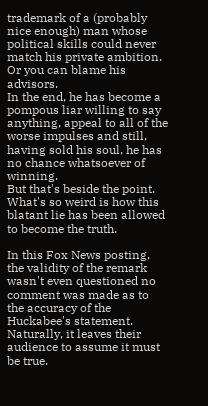trademark of a (probably nice enough) man whose political skills could never match his private ambition.
Or you can blame his advisors.
In the end, he has become a pompous liar willing to say anything, appeal to all of the worse impulses and still, having sold his soul, he has no chance whatsoever of winning.
But that's beside the point.
What's so weird is how this blatant lie has been allowed to become the truth.

In this Fox News posting, the validity of the remark wasn't even questioned no comment was made as to the accuracy of the Huckabee's statement.
Naturally, it leaves their audience to assume it must be true.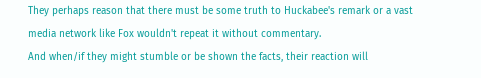They perhaps reason that there must be some truth to Huckabee's remark or a vast media network like Fox wouldn't repeat it without commentary.
And when/if they might stumble or be shown the facts, their reaction will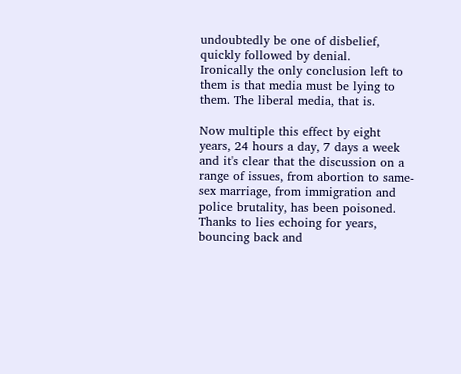undoubtedly be one of disbelief, quickly followed by denial.
Ironically the only conclusion left to them is that media must be lying to them. The liberal media, that is.

Now multiple this effect by eight years, 24 hours a day, 7 days a week and it's clear that the discussion on a range of issues, from abortion to same-sex marriage, from immigration and police brutality, has been poisoned. Thanks to lies echoing for years, bouncing back and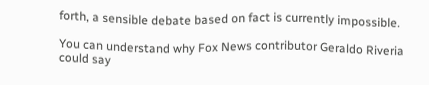forth, a sensible debate based on fact is currently impossible.

You can understand why Fox News contributor Geraldo Riveria could say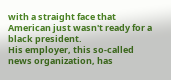with a straight face that American just wasn't ready for a black president.
His employer, this so-called news organization, has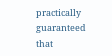practically guaranteed that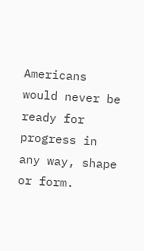Americans would never be ready for progress in any way, shape or form.